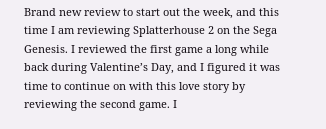Brand new review to start out the week, and this time I am reviewing Splatterhouse 2 on the Sega Genesis. I reviewed the first game a long while back during Valentine’s Day, and I figured it was time to continue on with this love story by reviewing the second game. I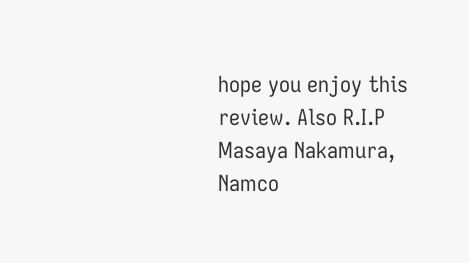hope you enjoy this review. Also R.I.P Masaya Nakamura, Namco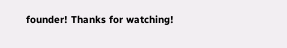founder! Thanks for watching!